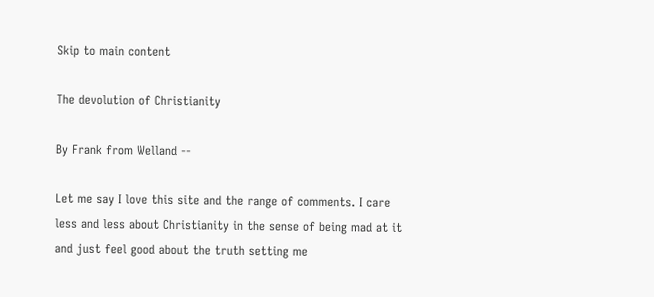Skip to main content

The devolution of Christianity

By Frank from Welland --

Let me say I love this site and the range of comments. I care less and less about Christianity in the sense of being mad at it and just feel good about the truth setting me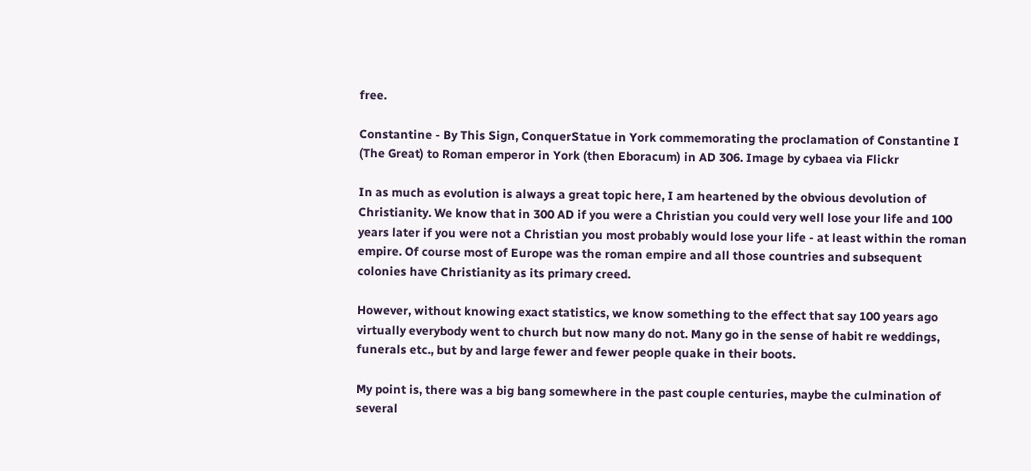free.

Constantine - By This Sign, ConquerStatue in York commemorating the proclamation of Constantine I (The Great) to Roman emperor in York (then Eboracum) in AD 306. Image by cybaea via Flickr

In as much as evolution is always a great topic here, I am heartened by the obvious devolution of Christianity. We know that in 300 AD if you were a Christian you could very well lose your life and 100 years later if you were not a Christian you most probably would lose your life - at least within the roman empire. Of course most of Europe was the roman empire and all those countries and subsequent colonies have Christianity as its primary creed.

However, without knowing exact statistics, we know something to the effect that say 100 years ago virtually everybody went to church but now many do not. Many go in the sense of habit re weddings, funerals etc., but by and large fewer and fewer people quake in their boots.

My point is, there was a big bang somewhere in the past couple centuries, maybe the culmination of several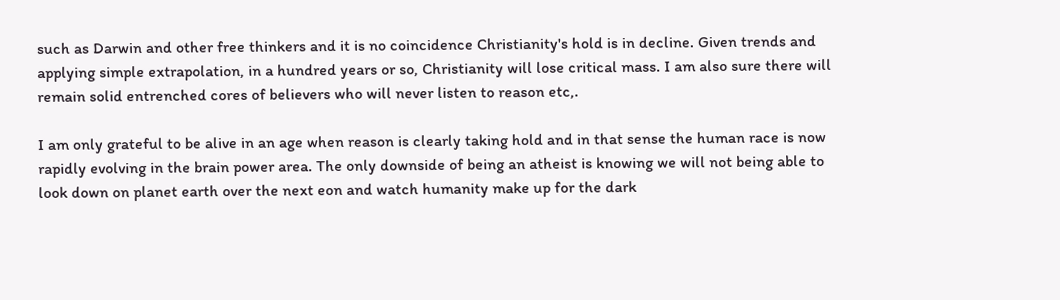such as Darwin and other free thinkers and it is no coincidence Christianity's hold is in decline. Given trends and applying simple extrapolation, in a hundred years or so, Christianity will lose critical mass. I am also sure there will remain solid entrenched cores of believers who will never listen to reason etc,.

I am only grateful to be alive in an age when reason is clearly taking hold and in that sense the human race is now rapidly evolving in the brain power area. The only downside of being an atheist is knowing we will not being able to look down on planet earth over the next eon and watch humanity make up for the dark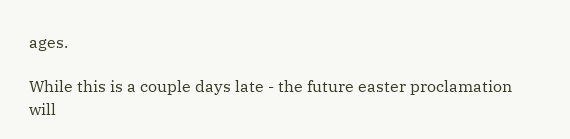ages.

While this is a couple days late - the future easter proclamation will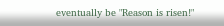eventually be "Reason is risen!"